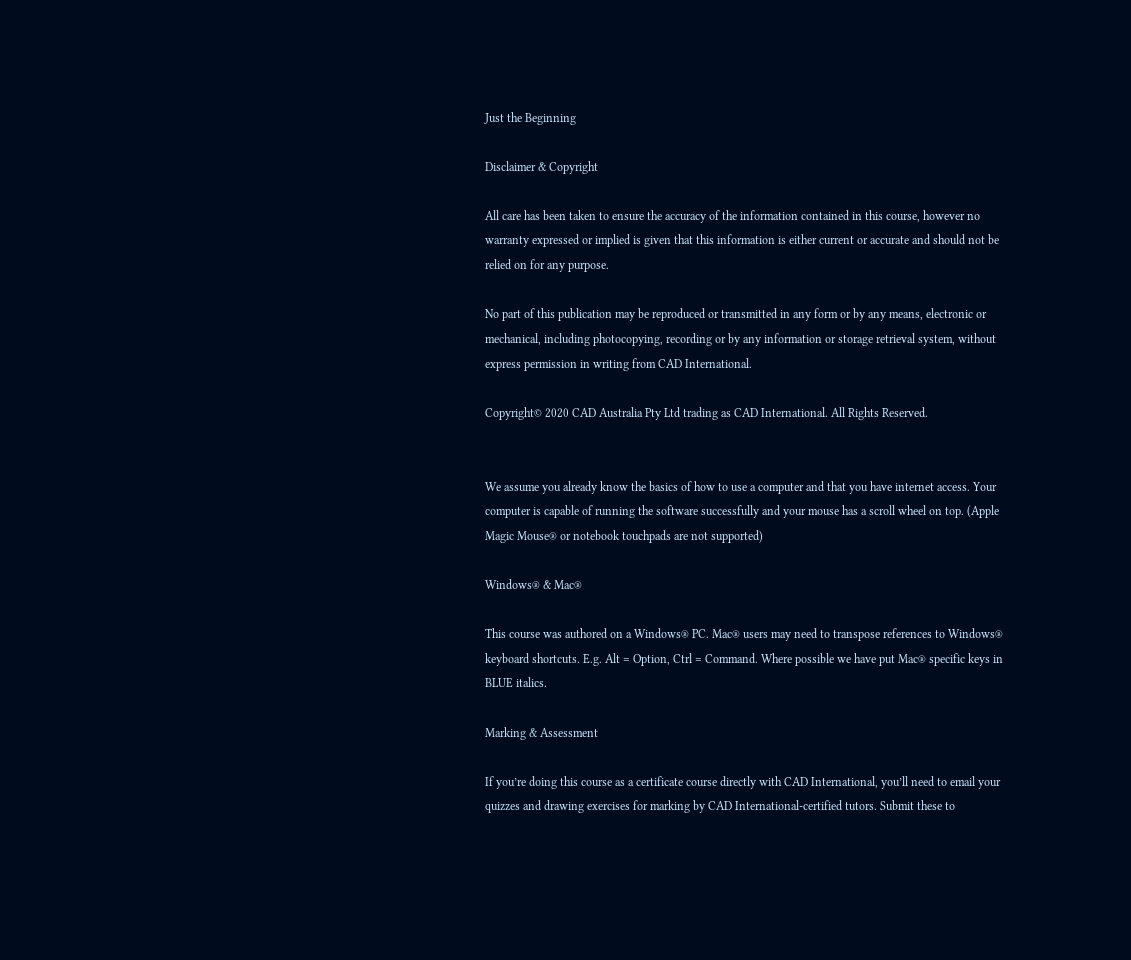Just the Beginning

Disclaimer & Copyright

All care has been taken to ensure the accuracy of the information contained in this course, however no warranty expressed or implied is given that this information is either current or accurate and should not be relied on for any purpose.

No part of this publication may be reproduced or transmitted in any form or by any means, electronic or mechanical, including photocopying, recording or by any information or storage retrieval system, without express permission in writing from CAD International.

Copyright© 2020 CAD Australia Pty Ltd trading as CAD International. All Rights Reserved.


We assume you already know the basics of how to use a computer and that you have internet access. Your computer is capable of running the software successfully and your mouse has a scroll wheel on top. (Apple Magic Mouse® or notebook touchpads are not supported)

Windows® & Mac®

This course was authored on a Windows® PC. Mac® users may need to transpose references to Windows® keyboard shortcuts. E.g. Alt = Option, Ctrl = Command. Where possible we have put Mac® specific keys in BLUE italics.

Marking & Assessment

If you’re doing this course as a certificate course directly with CAD International, you’ll need to email your quizzes and drawing exercises for marking by CAD International-certified tutors. Submit these to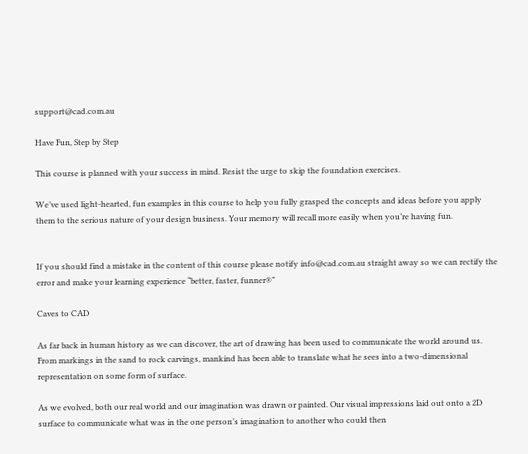support@cad.com.au

Have Fun, Step by Step

This course is planned with your success in mind. Resist the urge to skip the foundation exercises.

We’ve used light-hearted, fun examples in this course to help you fully grasped the concepts and ideas before you apply them to the serious nature of your design business. Your memory will recall more easily when you’re having fun.


If you should find a mistake in the content of this course please notify info@cad.com.au straight away so we can rectify the error and make your learning experience “better, faster, funner®”

Caves to CAD

As far back in human history as we can discover, the art of drawing has been used to communicate the world around us. From markings in the sand to rock carvings, mankind has been able to translate what he sees into a two-dimensional representation on some form of surface.

As we evolved, both our real world and our imagination was drawn or painted. Our visual impressions laid out onto a 2D surface to communicate what was in the one person’s imagination to another who could then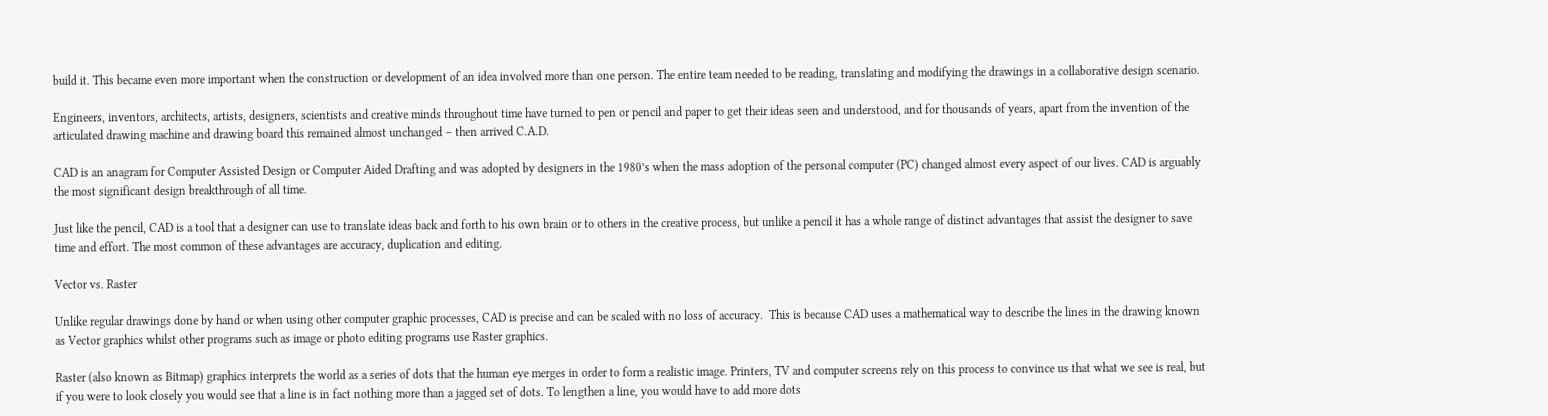build it. This became even more important when the construction or development of an idea involved more than one person. The entire team needed to be reading, translating and modifying the drawings in a collaborative design scenario.

Engineers, inventors, architects, artists, designers, scientists and creative minds throughout time have turned to pen or pencil and paper to get their ideas seen and understood, and for thousands of years, apart from the invention of the articulated drawing machine and drawing board this remained almost unchanged – then arrived C.A.D.

CAD is an anagram for Computer Assisted Design or Computer Aided Drafting and was adopted by designers in the 1980’s when the mass adoption of the personal computer (PC) changed almost every aspect of our lives. CAD is arguably the most significant design breakthrough of all time.

Just like the pencil, CAD is a tool that a designer can use to translate ideas back and forth to his own brain or to others in the creative process, but unlike a pencil it has a whole range of distinct advantages that assist the designer to save time and effort. The most common of these advantages are accuracy, duplication and editing.

Vector vs. Raster

Unlike regular drawings done by hand or when using other computer graphic processes, CAD is precise and can be scaled with no loss of accuracy.  This is because CAD uses a mathematical way to describe the lines in the drawing known as Vector graphics whilst other programs such as image or photo editing programs use Raster graphics.

Raster (also known as Bitmap) graphics interprets the world as a series of dots that the human eye merges in order to form a realistic image. Printers, TV and computer screens rely on this process to convince us that what we see is real, but if you were to look closely you would see that a line is in fact nothing more than a jagged set of dots. To lengthen a line, you would have to add more dots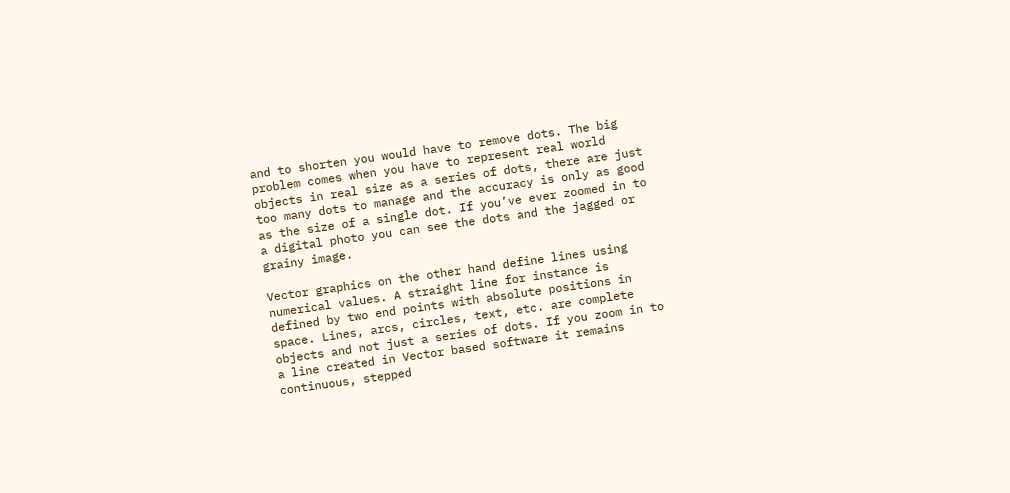and to shorten you would have to remove dots. The big problem comes when you have to represent real world objects in real size as a series of dots, there are just too many dots to manage and the accuracy is only as good as the size of a single dot. If you’ve ever zoomed in to a digital photo you can see the dots and the jagged or grainy image.

Vector graphics on the other hand define lines using numerical values. A straight line for instance is defined by two end points with absolute positions in space. Lines, arcs, circles, text, etc. are complete objects and not just a series of dots. If you zoom in to a line created in Vector based software it remains continuous, stepped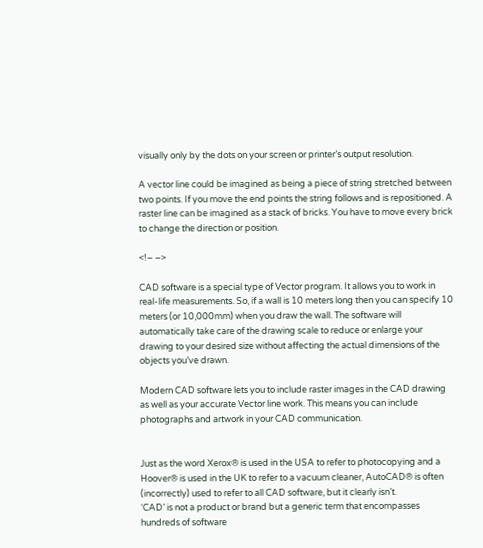visually only by the dots on your screen or printer’s output resolution.

A vector line could be imagined as being a piece of string stretched between two points. If you move the end points the string follows and is repositioned. A raster line can be imagined as a stack of bricks. You have to move every brick to change the direction or position.

<!– –>

CAD software is a special type of Vector program. It allows you to work in real-life measurements. So, if a wall is 10 meters long then you can specify 10 meters (or 10,000mm) when you draw the wall. The software will automatically take care of the drawing scale to reduce or enlarge your drawing to your desired size without affecting the actual dimensions of the objects you’ve drawn.

Modern CAD software lets you to include raster images in the CAD drawing as well as your accurate Vector line work. This means you can include photographs and artwork in your CAD communication.


Just as the word Xerox® is used in the USA to refer to photocopying and a Hoover® is used in the UK to refer to a vacuum cleaner, AutoCAD® is often (incorrectly) used to refer to all CAD software, but it clearly isn’t.
‘CAD’ is not a product or brand but a generic term that encompasses hundreds of software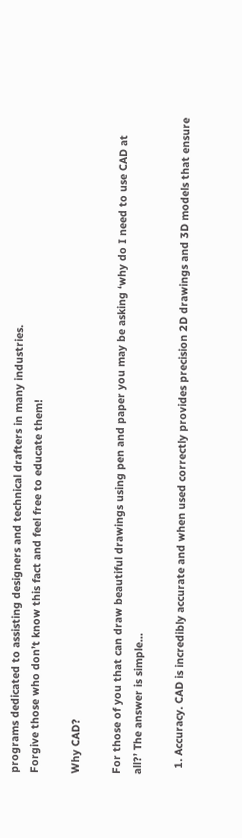programs dedicated to assisting designers and technical drafters in many industries.
Forgive those who don’t know this fact and feel free to educate them!

Why CAD?

For those of you that can draw beautiful drawings using pen and paper you may be asking ‘why do I need to use CAD at all?’ The answer is simple…

  1. Accuracy. CAD is incredibly accurate and when used correctly provides precision 2D drawings and 3D models that ensure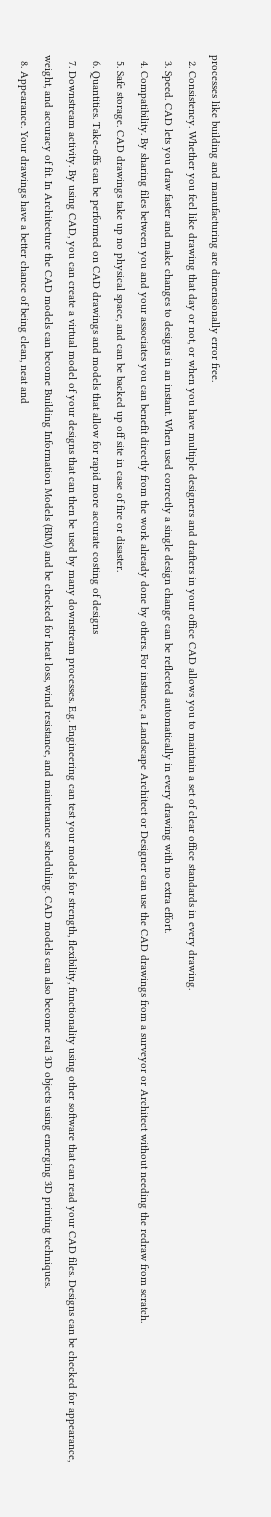processes like building and manufacturing are dimensionally error free.
  2. Consistency. Whether you feel like drawing that day or not, or when you have multiple designers and drafters in your office CAD allows you to maintain a set of clear office standards in every drawing.
  3. Speed. CAD lets you draw faster and make changes to designs in an instant. When used correctly a single design change can be reflected automatically in every drawing with no extra effort.
  4. Compatibility. By sharing files between you and your associates you can benefit directly from the work already done by others. For instance, a Landscape Architect or Designer can use the CAD drawings from a surveyor or Architect without needing the redraw from scratch.
  5. Safe storage. CAD drawings take up no physical space, and can be backed up off site in case of fire or disaster.
  6. Quantities. Take-offs can be performed on CAD drawings and models that allow for rapid more accurate costing of designs
  7. Downstream activity. By using CAD, you can create a virtual model of your designs that can then be used by many downstream processes. E.g. Engineering can test your models for strength, flexibility, functionality using other software that can read your CAD files. Designs can be checked for appearance, weight, and accuracy of fit. In Architecture the CAD models can become Building Information Models (BIM) and be checked for heat loss, wind resistance, and maintenance scheduling. CAD models can also become real 3D objects using emerging 3D printing techniques.
  8. Appearance. Your drawings have a better chance of being clean, neat and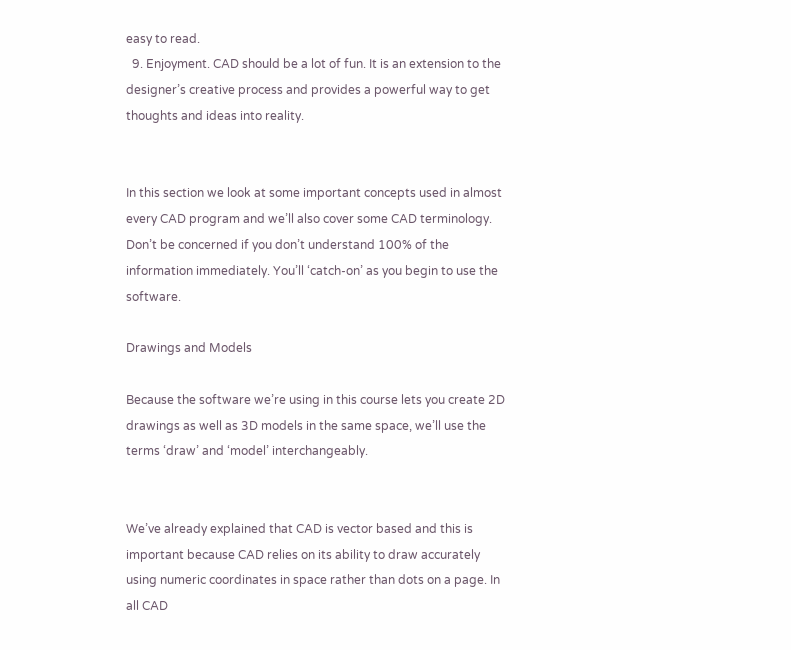easy to read.
  9. Enjoyment. CAD should be a lot of fun. It is an extension to the designer’s creative process and provides a powerful way to get thoughts and ideas into reality.


In this section we look at some important concepts used in almost every CAD program and we’ll also cover some CAD terminology.  Don’t be concerned if you don’t understand 100% of the information immediately. You’ll ‘catch-on’ as you begin to use the software.

Drawings and Models

Because the software we’re using in this course lets you create 2D drawings as well as 3D models in the same space, we’ll use the terms ‘draw’ and ‘model’ interchangeably.


We’ve already explained that CAD is vector based and this is important because CAD relies on its ability to draw accurately using numeric coordinates in space rather than dots on a page. In all CAD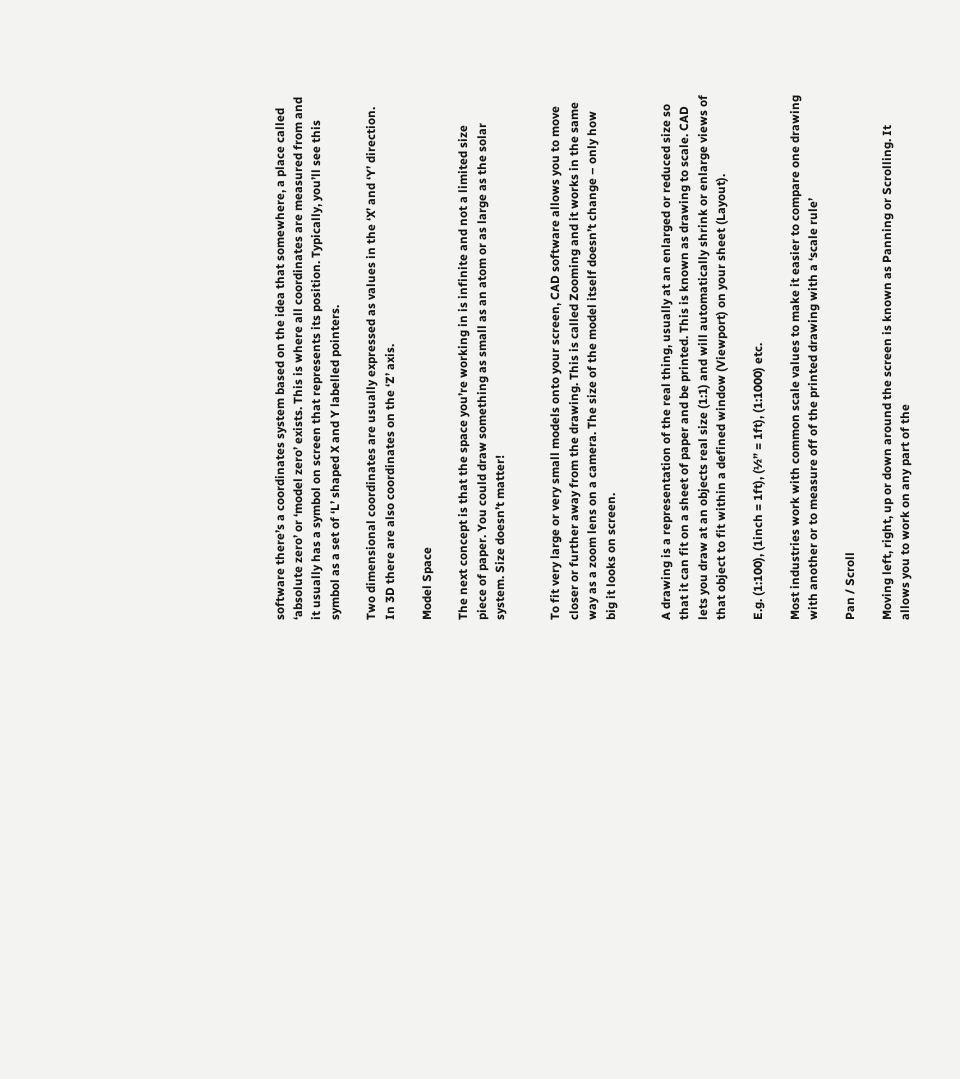software there’s a coordinates system based on the idea that somewhere, a place called ‘absolute zero’ or ‘model zero’ exists. This is where all coordinates are measured from and it usually has a symbol on screen that represents its position. Typically, you’ll see this symbol as a set of ‘L’ shaped X and Y labelled pointers.

Two dimensional coordinates are usually expressed as values in the ‘X’ and ‘Y’ direction. In 3D there are also coordinates on the ‘Z’ axis.

Model Space

The next concept is that the space you’re working in is infinite and not a limited size piece of paper. You could draw something as small as an atom or as large as the solar system. Size doesn’t matter!


To fit very large or very small models onto your screen, CAD software allows you to move closer or further away from the drawing. This is called Zooming and it works in the same way as a zoom lens on a camera. The size of the model itself doesn’t change – only how big it looks on screen.


A drawing is a representation of the real thing, usually at an enlarged or reduced size so that it can fit on a sheet of paper and be printed. This is known as drawing to scale. CAD lets you draw at an objects real size (1:1) and will automatically shrink or enlarge views of that object to fit within a defined window (Viewport) on your sheet (Layout).

E.g. (1:100), (1inch = 1ft), (½” = 1ft), (1:1000) etc.

Most industries work with common scale values to make it easier to compare one drawing with another or to measure off of the printed drawing with a ‘scale rule’

Pan / Scroll

Moving left, right, up or down around the screen is known as Panning or Scrolling. It allows you to work on any part of the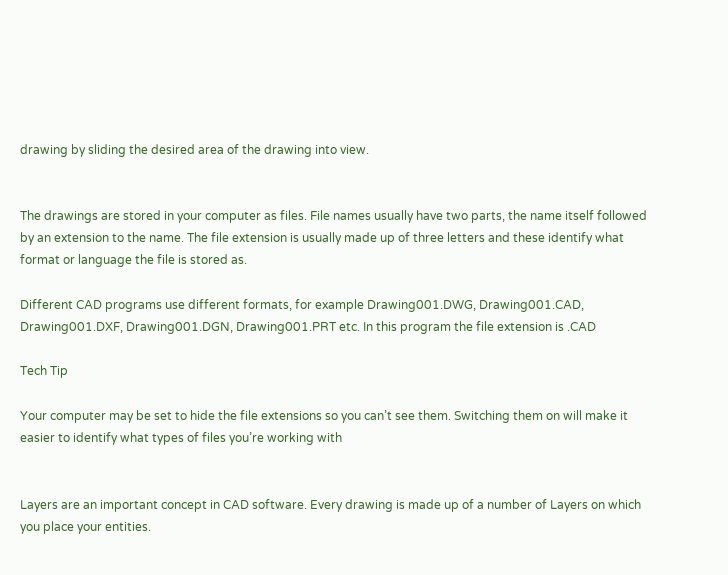drawing by sliding the desired area of the drawing into view.


The drawings are stored in your computer as files. File names usually have two parts, the name itself followed by an extension to the name. The file extension is usually made up of three letters and these identify what format or language the file is stored as.

Different CAD programs use different formats, for example Drawing001.DWG, Drawing001.CAD, Drawing001.DXF, Drawing001.DGN, Drawing001.PRT etc. In this program the file extension is .CAD

Tech Tip

Your computer may be set to hide the file extensions so you can’t see them. Switching them on will make it easier to identify what types of files you’re working with


Layers are an important concept in CAD software. Every drawing is made up of a number of Layers on which you place your entities.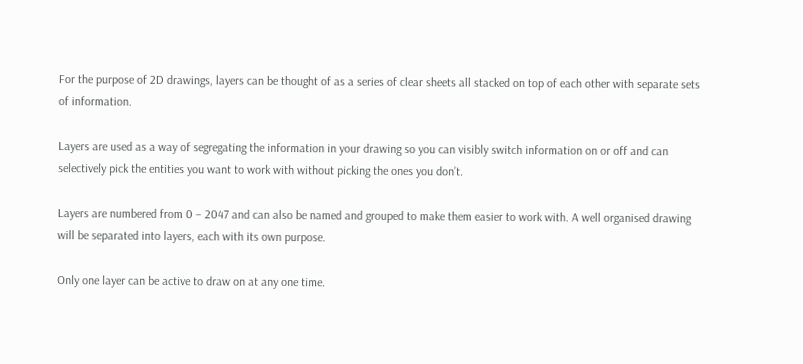For the purpose of 2D drawings, layers can be thought of as a series of clear sheets all stacked on top of each other with separate sets of information.

Layers are used as a way of segregating the information in your drawing so you can visibly switch information on or off and can selectively pick the entities you want to work with without picking the ones you don’t.

Layers are numbered from 0 – 2047 and can also be named and grouped to make them easier to work with. A well organised drawing will be separated into layers, each with its own purpose.

Only one layer can be active to draw on at any one time.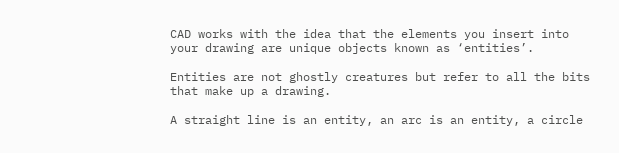CAD works with the idea that the elements you insert into your drawing are unique objects known as ‘entities’.

Entities are not ghostly creatures but refer to all the bits that make up a drawing.

A straight line is an entity, an arc is an entity, a circle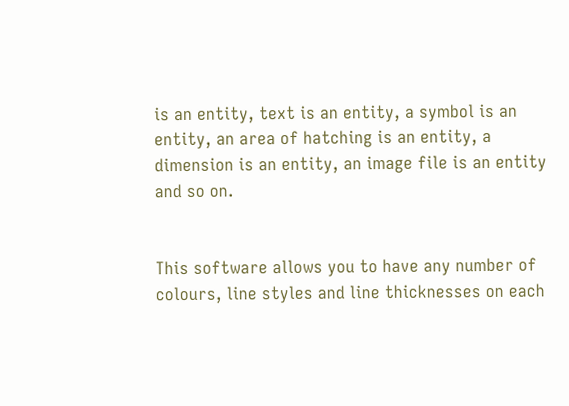is an entity, text is an entity, a symbol is an entity, an area of hatching is an entity, a dimension is an entity, an image file is an entity and so on.


This software allows you to have any number of colours, line styles and line thicknesses on each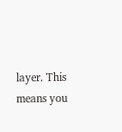layer. This means you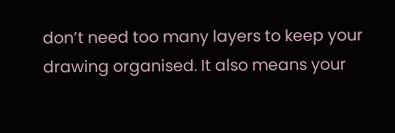don’t need too many layers to keep your drawing organised. It also means your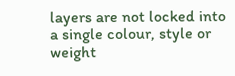layers are not locked into a single colour, style or weight